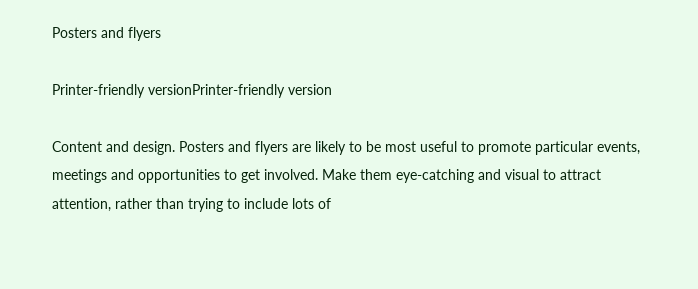Posters and flyers

Printer-friendly versionPrinter-friendly version

Content and design. Posters and flyers are likely to be most useful to promote particular events, meetings and opportunities to get involved. Make them eye-catching and visual to attract attention, rather than trying to include lots of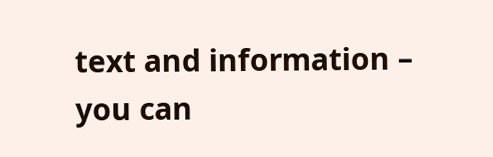text and information – you can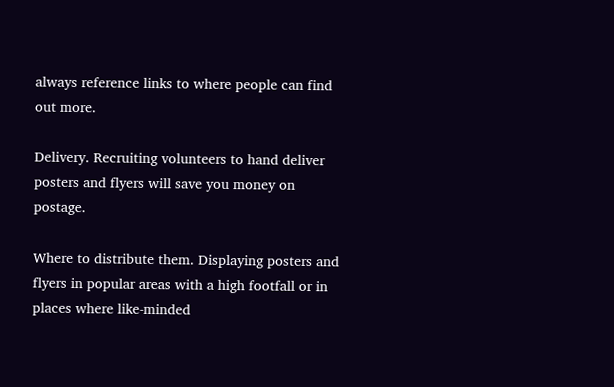always reference links to where people can find out more.

Delivery. Recruiting volunteers to hand deliver posters and flyers will save you money on postage.

Where to distribute them. Displaying posters and flyers in popular areas with a high footfall or in places where like-minded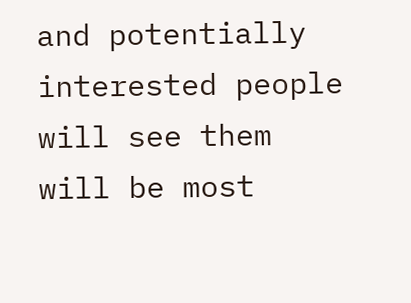and potentially interested people will see them will be most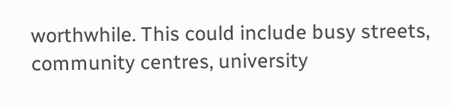worthwhile. This could include busy streets, community centres, university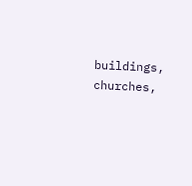buildings, churches,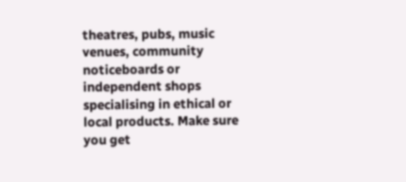theatres, pubs, music venues, community noticeboards or independent shops specialising in ethical or local products. Make sure you get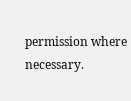permission where necessary.